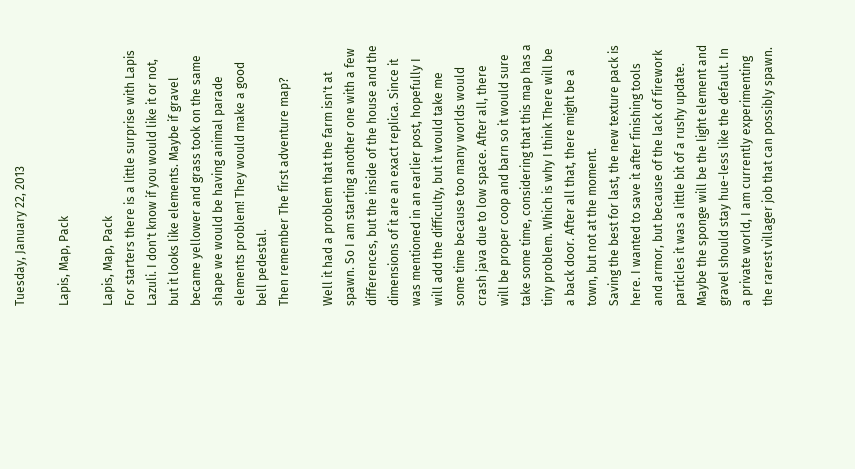Tuesday, January 22, 2013

Lapis, Map, Pack

Lapis, Map, Pack
For starters there is a little surprise with Lapis Lazuli. I don't know if you would like it or not, but it looks like elements. Maybe if gravel became yellower and grass took on the same shape we would be having animal parade elements problem! They would make a good bell pedestal.
Then remember The first adventure map?

Well it had a problem that the farm isn't at spawn. So I am starting another one with a few differences, but the inside of the house and the dimensions of it are an exact replica. Since it was mentioned in an earlier post, hopefully I will add the difficulty, but it would take me some time because too many worlds would crash java due to low space. After all, there will be proper coop and barn so it would sure take some time, considering that this map has a tiny problem. Which is why I think There will be a back door. After all that, there might be a town, but not at the moment.
Saving the best for last, the new texture pack is here. I wanted to save it after finishing tools and armor, but because of the lack of firework particles it was a little bit of a rushy update. Maybe the sponge will be the light element and gravel should stay hue-less like the default. In a private world, I am currently experimenting the rarest villager job that can possibly spawn.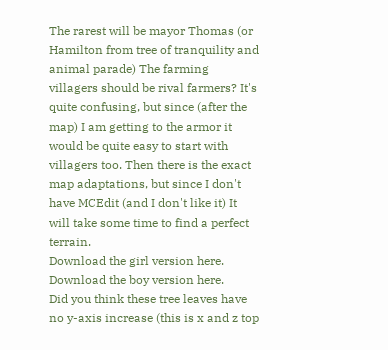The rarest will be mayor Thomas (or Hamilton from tree of tranquility and animal parade) The farming villagers should be rival farmers? It's quite confusing, but since (after the map) I am getting to the armor it would be quite easy to start with villagers too. Then there is the exact map adaptations, but since I don't have MCEdit (and I don't like it) It will take some time to find a perfect terrain.
Download the girl version here.
Download the boy version here.
Did you think these tree leaves have no y-axis increase (this is x and z top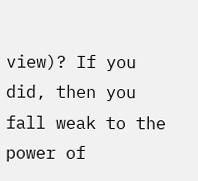view)? If you did, then you fall weak to the power of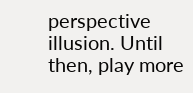perspective illusion. Until then, play more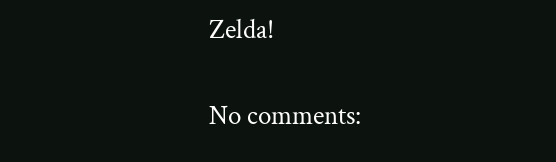Zelda!

No comments: